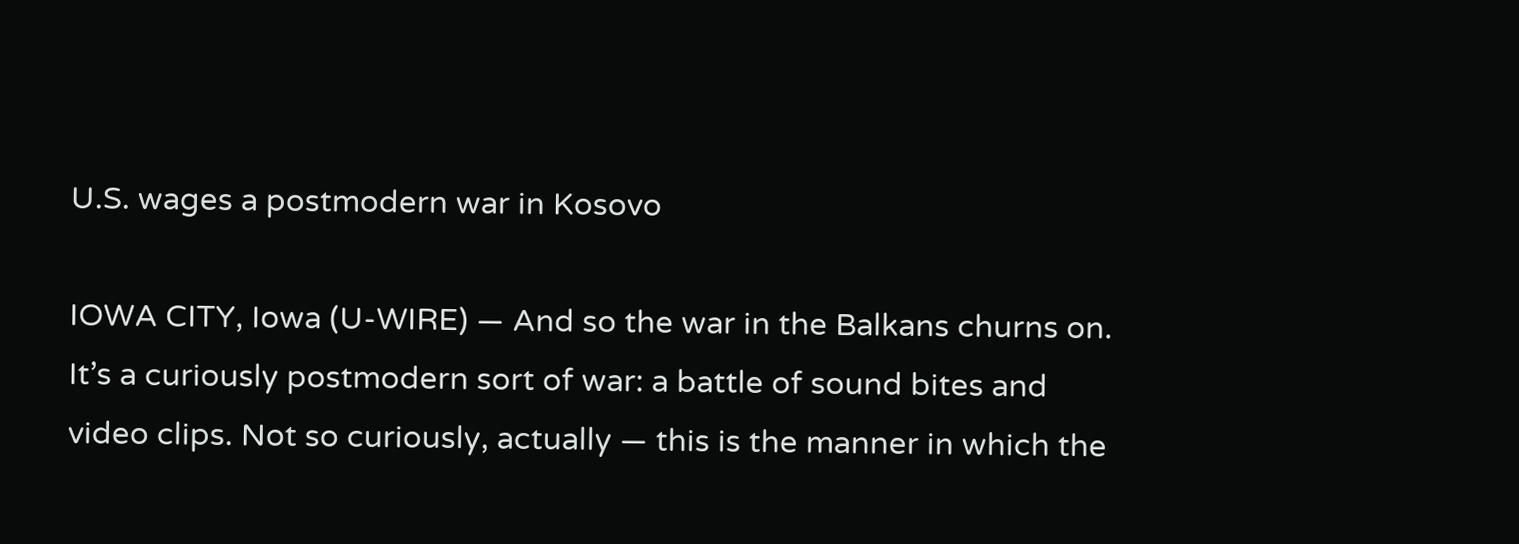U.S. wages a postmodern war in Kosovo

IOWA CITY, Iowa (U-WIRE) — And so the war in the Balkans churns on. It’s a curiously postmodern sort of war: a battle of sound bites and video clips. Not so curiously, actually — this is the manner in which the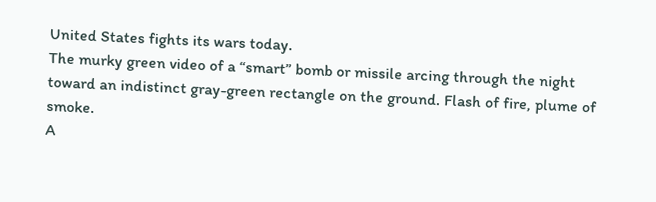United States fights its wars today.
The murky green video of a “smart” bomb or missile arcing through the night toward an indistinct gray-green rectangle on the ground. Flash of fire, plume of smoke.
A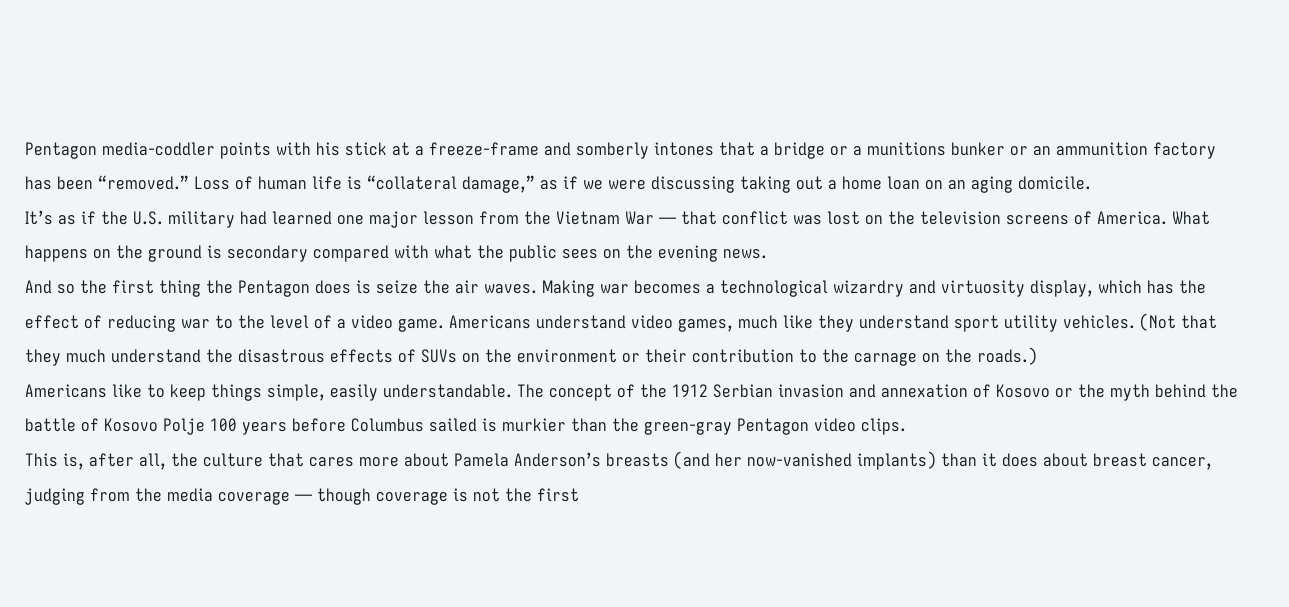Pentagon media-coddler points with his stick at a freeze-frame and somberly intones that a bridge or a munitions bunker or an ammunition factory has been “removed.” Loss of human life is “collateral damage,” as if we were discussing taking out a home loan on an aging domicile.
It’s as if the U.S. military had learned one major lesson from the Vietnam War — that conflict was lost on the television screens of America. What happens on the ground is secondary compared with what the public sees on the evening news.
And so the first thing the Pentagon does is seize the air waves. Making war becomes a technological wizardry and virtuosity display, which has the effect of reducing war to the level of a video game. Americans understand video games, much like they understand sport utility vehicles. (Not that they much understand the disastrous effects of SUVs on the environment or their contribution to the carnage on the roads.)
Americans like to keep things simple, easily understandable. The concept of the 1912 Serbian invasion and annexation of Kosovo or the myth behind the battle of Kosovo Polje 100 years before Columbus sailed is murkier than the green-gray Pentagon video clips.
This is, after all, the culture that cares more about Pamela Anderson’s breasts (and her now-vanished implants) than it does about breast cancer, judging from the media coverage — though coverage is not the first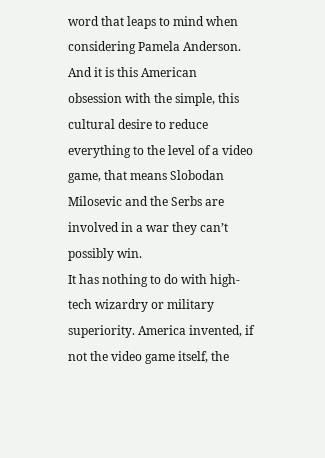word that leaps to mind when considering Pamela Anderson.
And it is this American obsession with the simple, this cultural desire to reduce everything to the level of a video game, that means Slobodan Milosevic and the Serbs are involved in a war they can’t possibly win.
It has nothing to do with high-tech wizardry or military superiority. America invented, if not the video game itself, the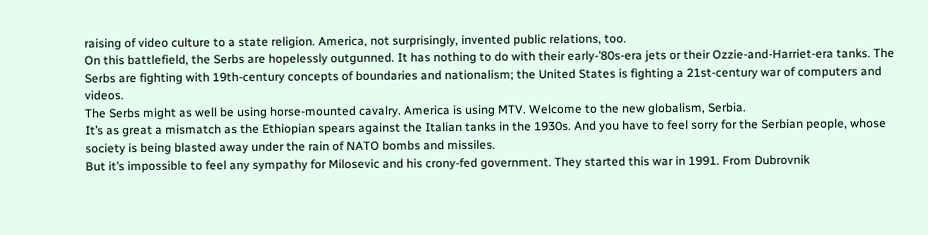raising of video culture to a state religion. America, not surprisingly, invented public relations, too.
On this battlefield, the Serbs are hopelessly outgunned. It has nothing to do with their early-’80s-era jets or their Ozzie-and-Harriet-era tanks. The Serbs are fighting with 19th-century concepts of boundaries and nationalism; the United States is fighting a 21st-century war of computers and videos.
The Serbs might as well be using horse-mounted cavalry. America is using MTV. Welcome to the new globalism, Serbia.
It’s as great a mismatch as the Ethiopian spears against the Italian tanks in the 1930s. And you have to feel sorry for the Serbian people, whose society is being blasted away under the rain of NATO bombs and missiles.
But it’s impossible to feel any sympathy for Milosevic and his crony-fed government. They started this war in 1991. From Dubrovnik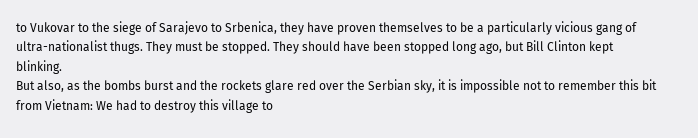to Vukovar to the siege of Sarajevo to Srbenica, they have proven themselves to be a particularly vicious gang of ultra-nationalist thugs. They must be stopped. They should have been stopped long ago, but Bill Clinton kept blinking.
But also, as the bombs burst and the rockets glare red over the Serbian sky, it is impossible not to remember this bit from Vietnam: We had to destroy this village to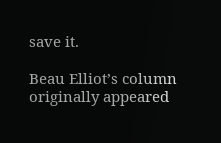save it.

Beau Elliot’s column originally appeared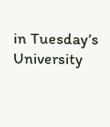in Tuesday’s University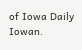of Iowa Daily Iowan.